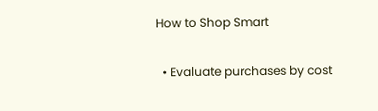How to Shop Smart

  • Evaluate purchases by cost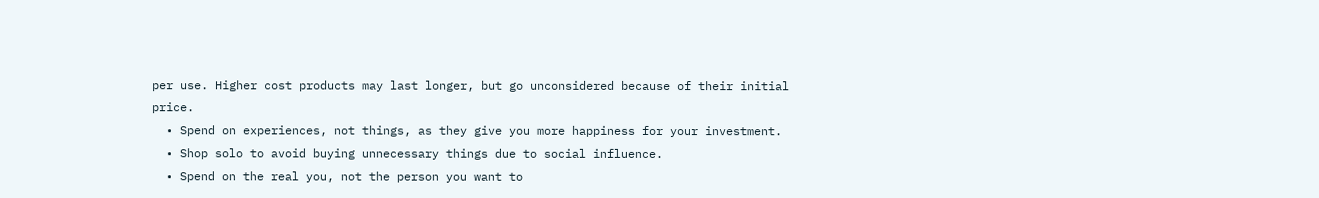per use. Higher cost products may last longer, but go unconsidered because of their initial price.
  • Spend on experiences, not things, as they give you more happiness for your investment.
  • Shop solo to avoid buying unnecessary things due to social influence.
  • Spend on the real you, not the person you want to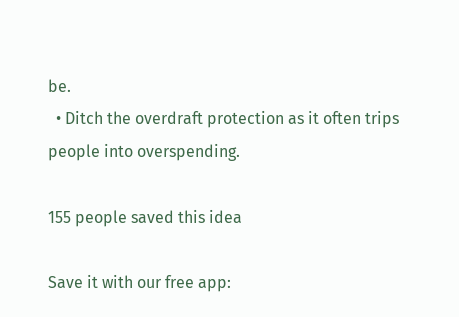be.
  • Ditch the overdraft protection as it often trips people into overspending.

155 people saved this idea

Save it with our free app: